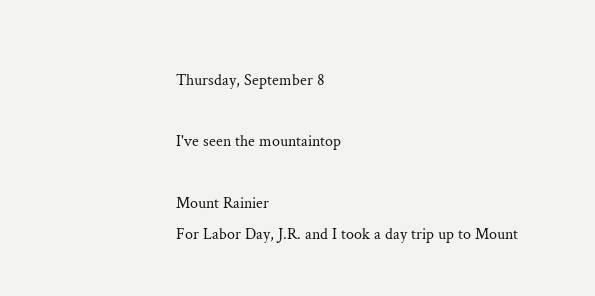Thursday, September 8

I've seen the mountaintop

Mount Rainier
For Labor Day, J.R. and I took a day trip up to Mount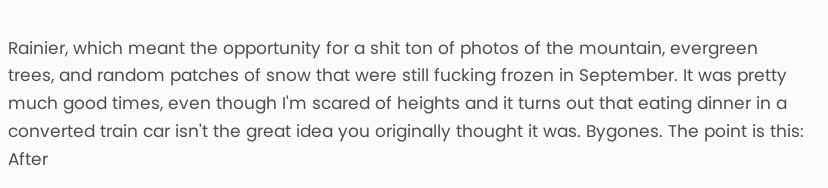Rainier, which meant the opportunity for a shit ton of photos of the mountain, evergreen trees, and random patches of snow that were still fucking frozen in September. It was pretty much good times, even though I'm scared of heights and it turns out that eating dinner in a converted train car isn't the great idea you originally thought it was. Bygones. The point is this: After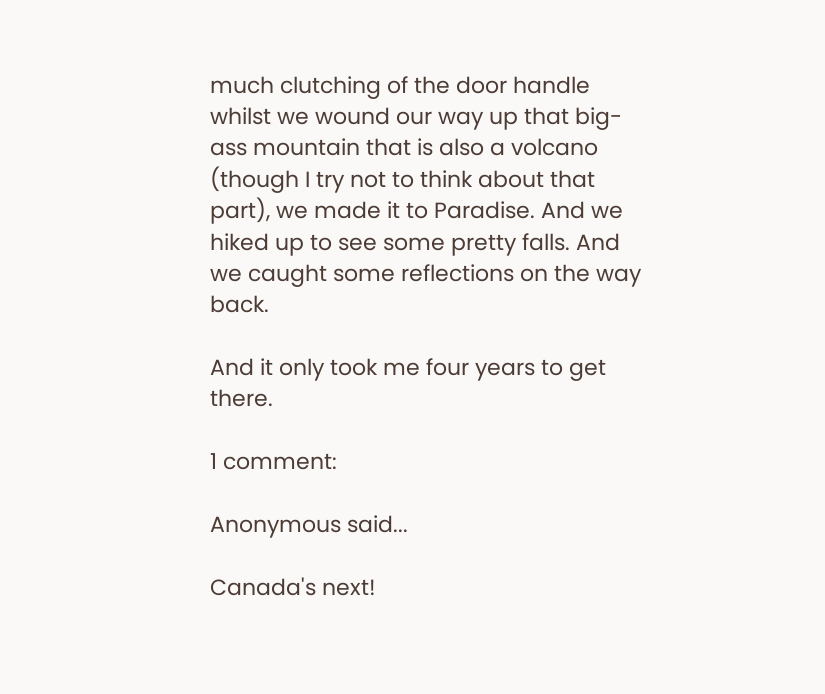much clutching of the door handle whilst we wound our way up that big-ass mountain that is also a volcano (though I try not to think about that part), we made it to Paradise. And we hiked up to see some pretty falls. And we caught some reflections on the way back.

And it only took me four years to get there.

1 comment:

Anonymous said...

Canada's next!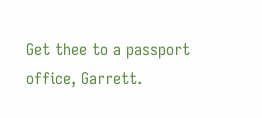Get thee to a passport office, Garrett.